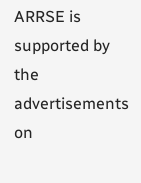ARRSE is supported by the advertisements on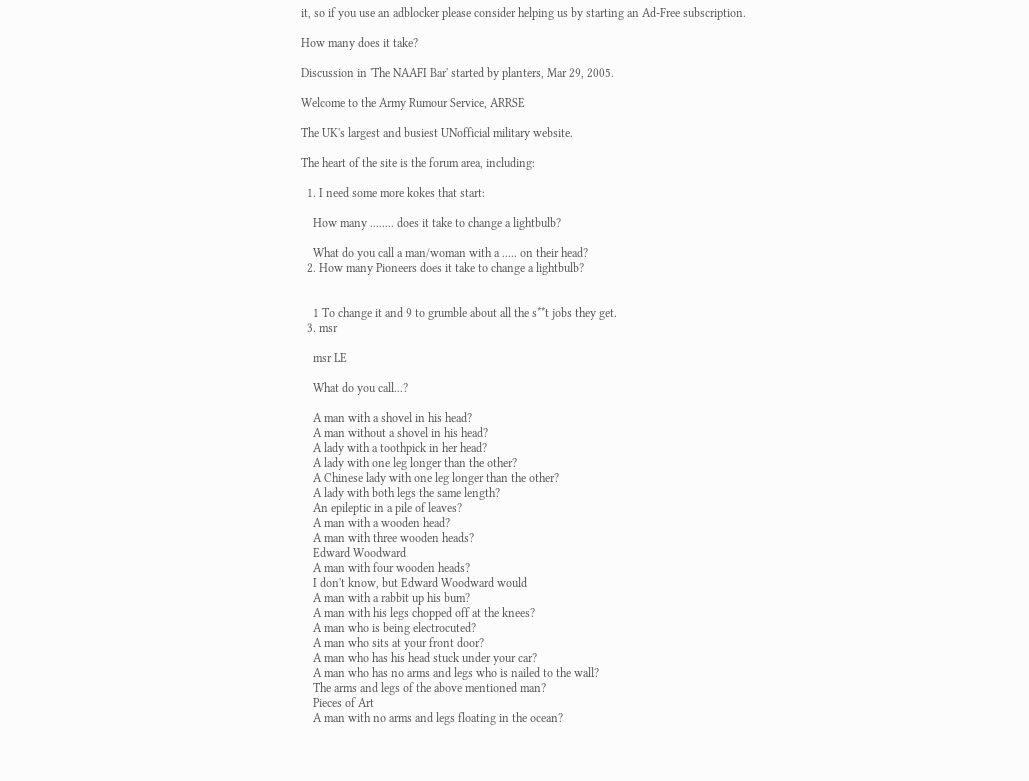it, so if you use an adblocker please consider helping us by starting an Ad-Free subscription.

How many does it take?

Discussion in 'The NAAFI Bar' started by planters, Mar 29, 2005.

Welcome to the Army Rumour Service, ARRSE

The UK's largest and busiest UNofficial military website.

The heart of the site is the forum area, including:

  1. I need some more kokes that start:

    How many ........ does it take to change a lightbulb?

    What do you call a man/woman with a ..... on their head?
  2. How many Pioneers does it take to change a lightbulb?


    1 To change it and 9 to grumble about all the s**t jobs they get.
  3. msr

    msr LE

    What do you call...?

    A man with a shovel in his head?
    A man without a shovel in his head?
    A lady with a toothpick in her head?
    A lady with one leg longer than the other?
    A Chinese lady with one leg longer than the other?
    A lady with both legs the same length?
    An epileptic in a pile of leaves?
    A man with a wooden head?
    A man with three wooden heads?
    Edward Woodward
    A man with four wooden heads?
    I don't know, but Edward Woodward would
    A man with a rabbit up his bum?
    A man with his legs chopped off at the knees?
    A man who is being electrocuted?
    A man who sits at your front door?
    A man who has his head stuck under your car?
    A man who has no arms and legs who is nailed to the wall?
    The arms and legs of the above mentioned man?
    Pieces of Art
    A man with no arms and legs floating in the ocean?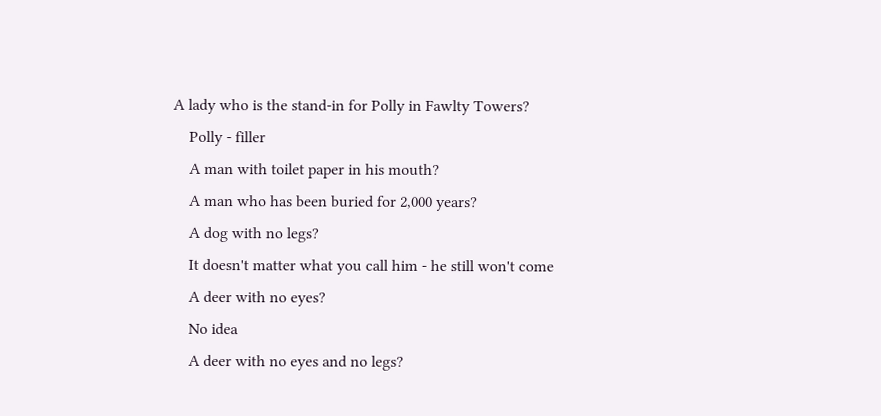A lady who is the stand-in for Polly in Fawlty Towers?
    Polly - filler
    A man with toilet paper in his mouth?
    A man who has been buried for 2,000 years?
    A dog with no legs?
    It doesn't matter what you call him - he still won't come
    A deer with no eyes?
    No idea
    A deer with no eyes and no legs?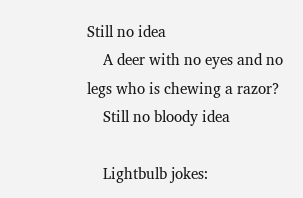Still no idea
    A deer with no eyes and no legs who is chewing a razor?
    Still no bloody idea

    Lightbulb jokes: